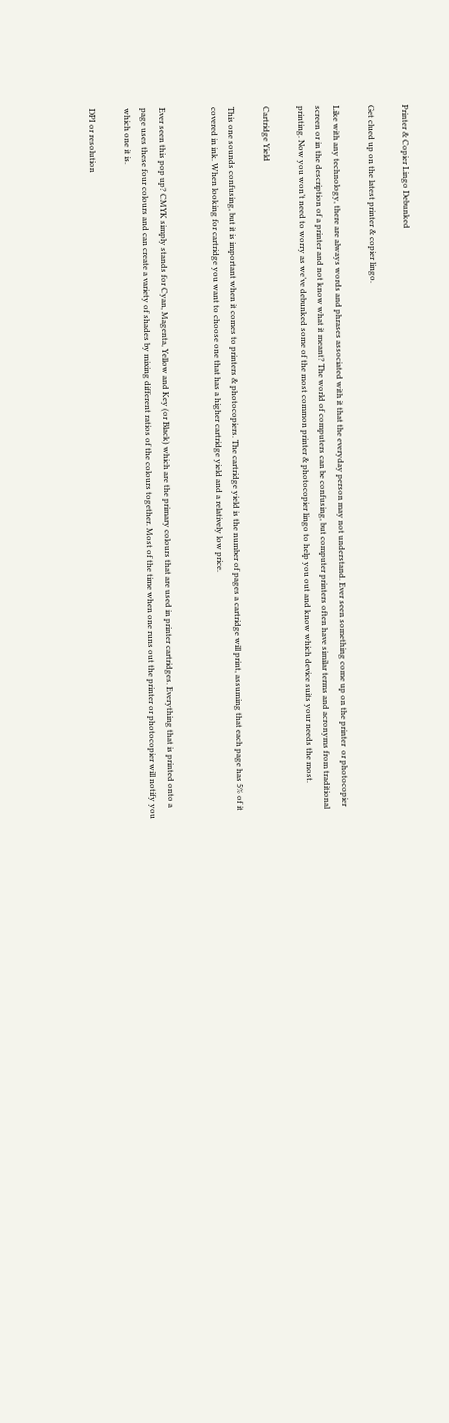Printer & Copier Lingo Debunked

Get clued up on the latest printer & copier lingo.

Like with any technology, there are always words and phrases associated with it that the everyday person may not understand. Ever seen something come up on the printer  or photocopier screen or in the description of a printer and not know what it meant? The world of computers can be confusing, but computer printers often have similar terms and acronyms from traditional printing. Now you won’t need to worry as we’ve debunked some of the most common printer & photocopier lingo to help you out and know which device suits your needs the most.

Cartridge Yield

This one sounds confusing, but it is important when it comes to printers & photocopiers. The cartridge yield is the number of pages a cartridge will print, assuming that each page has 5% of it covered in ink. When looking for cartridge you want to choose one that has a higher cartridge yield and a relatively low price.


Ever seen this pop up? CMYK simply stands for Cyan, Magenta, Yellow and Key (or Black) which are the primary colours that are used in printer cartridges. Everything that is printed onto a page uses these four colours and can create a variety of shades by mixing different ratios of the colours together. Most of the time when one runs out the printer or photocopier will notify you which one it is.

DPI or resolution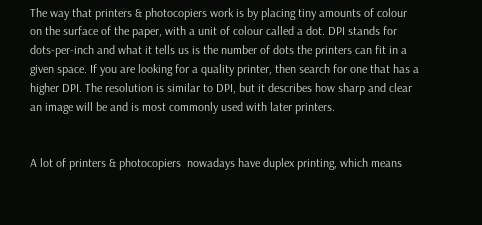The way that printers & photocopiers work is by placing tiny amounts of colour on the surface of the paper, with a unit of colour called a dot. DPI stands for dots-per-inch and what it tells us is the number of dots the printers can fit in a given space. If you are looking for a quality printer, then search for one that has a higher DPI. The resolution is similar to DPI, but it describes how sharp and clear an image will be and is most commonly used with later printers.


A lot of printers & photocopiers  nowadays have duplex printing, which means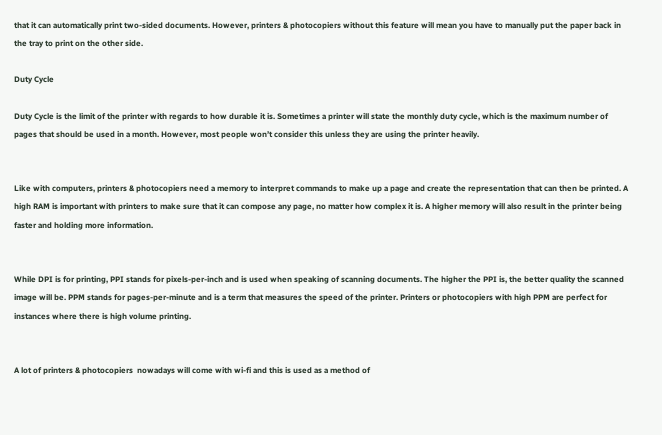that it can automatically print two-sided documents. However, printers & photocopiers without this feature will mean you have to manually put the paper back in the tray to print on the other side.

Duty Cycle

Duty Cycle is the limit of the printer with regards to how durable it is. Sometimes a printer will state the monthly duty cycle, which is the maximum number of pages that should be used in a month. However, most people won’t consider this unless they are using the printer heavily.


Like with computers, printers & photocopiers need a memory to interpret commands to make up a page and create the representation that can then be printed. A high RAM is important with printers to make sure that it can compose any page, no matter how complex it is. A higher memory will also result in the printer being faster and holding more information.


While DPI is for printing, PPI stands for pixels-per-inch and is used when speaking of scanning documents. The higher the PPI is, the better quality the scanned image will be. PPM stands for pages-per-minute and is a term that measures the speed of the printer. Printers or photocopiers with high PPM are perfect for instances where there is high volume printing.


A lot of printers & photocopiers  nowadays will come with wi-fi and this is used as a method of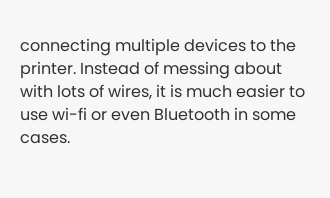connecting multiple devices to the printer. Instead of messing about with lots of wires, it is much easier to use wi-fi or even Bluetooth in some cases.